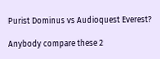Purist Dominus vs Audioquest Everest?

Anybody compare these 2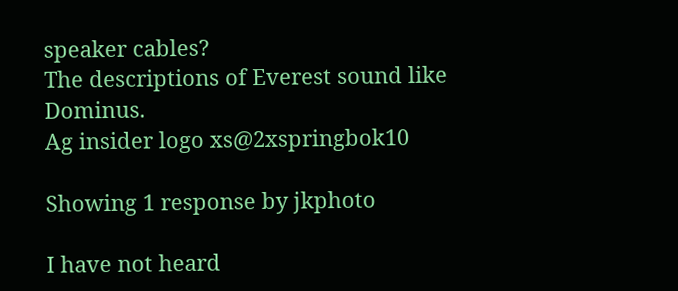speaker cables?
The descriptions of Everest sound like Dominus.
Ag insider logo xs@2xspringbok10

Showing 1 response by jkphoto

I have not heard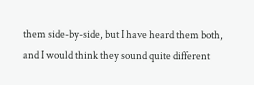them side-by-side, but I have heard them both, and I would think they sound quite different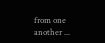from one another ...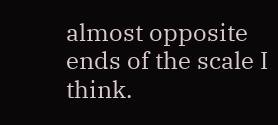almost opposite ends of the scale I think.